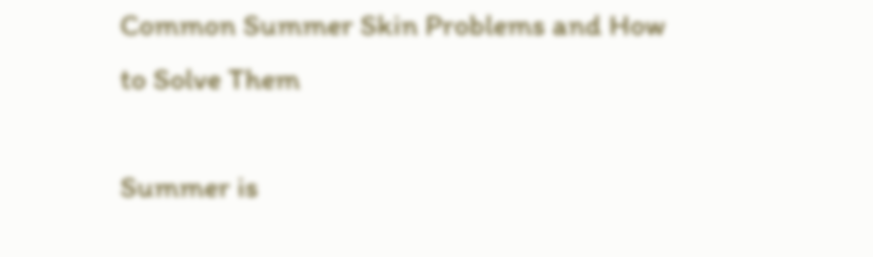Common Summer Skin Problems and How to Solve Them

Summer is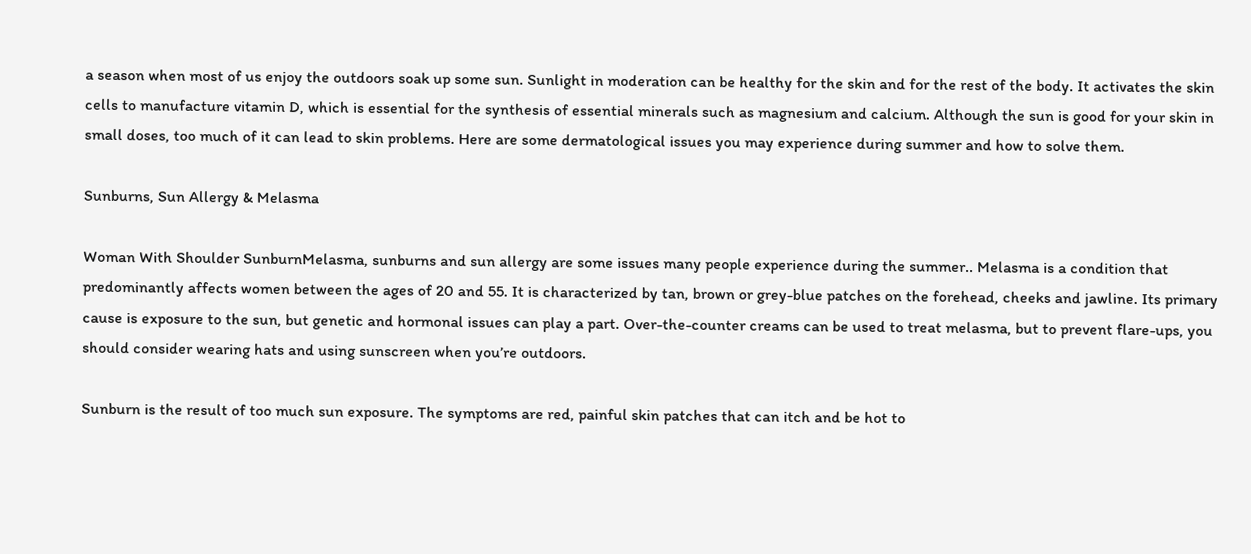a season when most of us enjoy the outdoors soak up some sun. Sunlight in moderation can be healthy for the skin and for the rest of the body. It activates the skin cells to manufacture vitamin D, which is essential for the synthesis of essential minerals such as magnesium and calcium. Although the sun is good for your skin in small doses, too much of it can lead to skin problems. Here are some dermatological issues you may experience during summer and how to solve them.

Sunburns, Sun Allergy & Melasma

Woman With Shoulder SunburnMelasma, sunburns and sun allergy are some issues many people experience during the summer.. Melasma is a condition that predominantly affects women between the ages of 20 and 55. It is characterized by tan, brown or grey-blue patches on the forehead, cheeks and jawline. Its primary cause is exposure to the sun, but genetic and hormonal issues can play a part. Over-the-counter creams can be used to treat melasma, but to prevent flare-ups, you should consider wearing hats and using sunscreen when you’re outdoors.

Sunburn is the result of too much sun exposure. The symptoms are red, painful skin patches that can itch and be hot to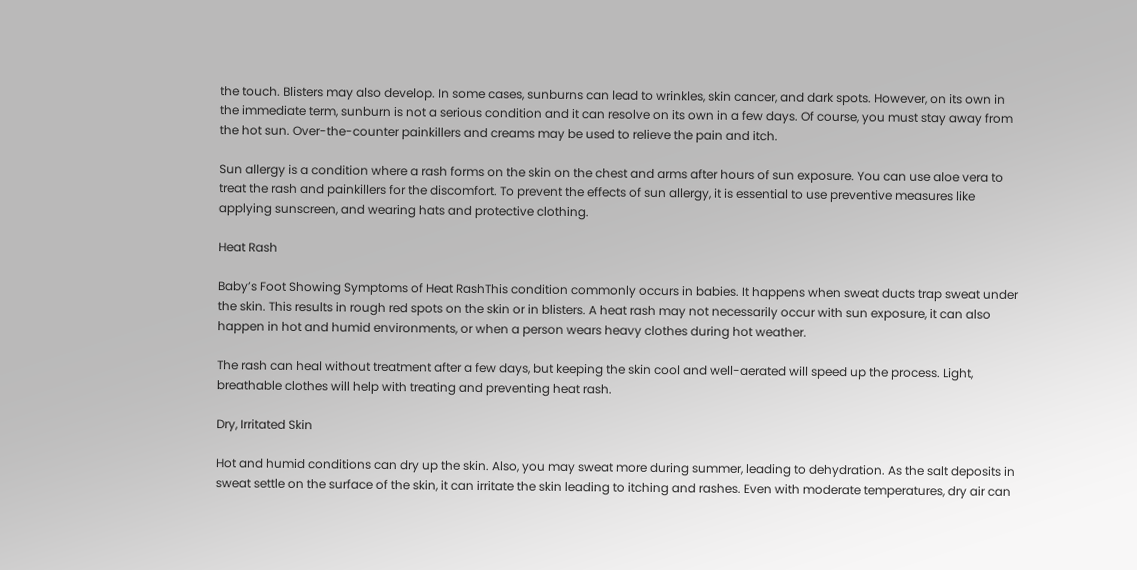the touch. Blisters may also develop. In some cases, sunburns can lead to wrinkles, skin cancer, and dark spots. However, on its own in the immediate term, sunburn is not a serious condition and it can resolve on its own in a few days. Of course, you must stay away from the hot sun. Over-the-counter painkillers and creams may be used to relieve the pain and itch.

Sun allergy is a condition where a rash forms on the skin on the chest and arms after hours of sun exposure. You can use aloe vera to treat the rash and painkillers for the discomfort. To prevent the effects of sun allergy, it is essential to use preventive measures like applying sunscreen, and wearing hats and protective clothing.

Heat Rash

Baby’s Foot Showing Symptoms of Heat RashThis condition commonly occurs in babies. It happens when sweat ducts trap sweat under the skin. This results in rough red spots on the skin or in blisters. A heat rash may not necessarily occur with sun exposure, it can also happen in hot and humid environments, or when a person wears heavy clothes during hot weather.

The rash can heal without treatment after a few days, but keeping the skin cool and well-aerated will speed up the process. Light, breathable clothes will help with treating and preventing heat rash.

Dry, Irritated Skin

Hot and humid conditions can dry up the skin. Also, you may sweat more during summer, leading to dehydration. As the salt deposits in sweat settle on the surface of the skin, it can irritate the skin leading to itching and rashes. Even with moderate temperatures, dry air can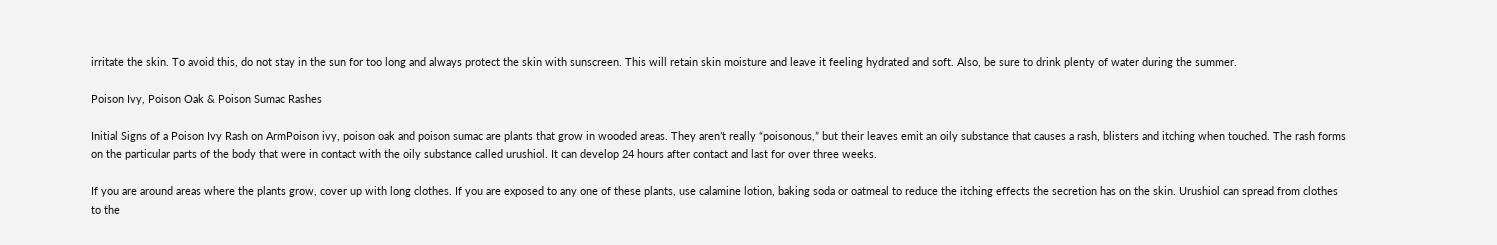irritate the skin. To avoid this, do not stay in the sun for too long and always protect the skin with sunscreen. This will retain skin moisture and leave it feeling hydrated and soft. Also, be sure to drink plenty of water during the summer.

Poison Ivy, Poison Oak & Poison Sumac Rashes

Initial Signs of a Poison Ivy Rash on ArmPoison ivy, poison oak and poison sumac are plants that grow in wooded areas. They aren’t really “poisonous,” but their leaves emit an oily substance that causes a rash, blisters and itching when touched. The rash forms on the particular parts of the body that were in contact with the oily substance called urushiol. It can develop 24 hours after contact and last for over three weeks.

If you are around areas where the plants grow, cover up with long clothes. If you are exposed to any one of these plants, use calamine lotion, baking soda or oatmeal to reduce the itching effects the secretion has on the skin. Urushiol can spread from clothes to the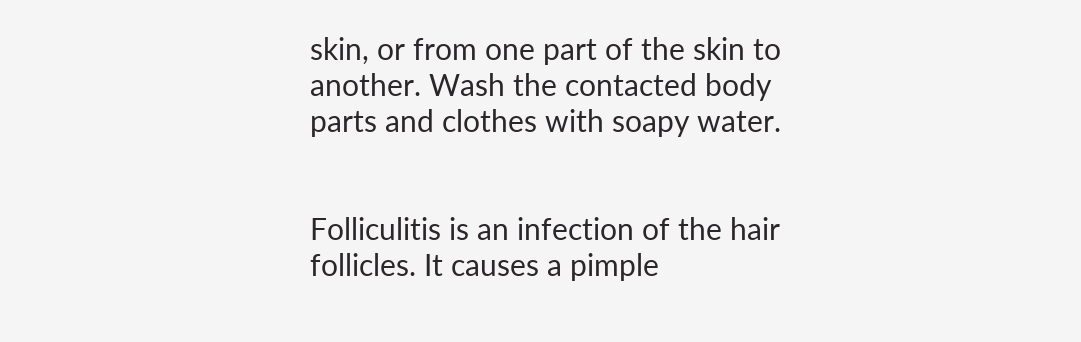skin, or from one part of the skin to another. Wash the contacted body parts and clothes with soapy water.


Folliculitis is an infection of the hair follicles. It causes a pimple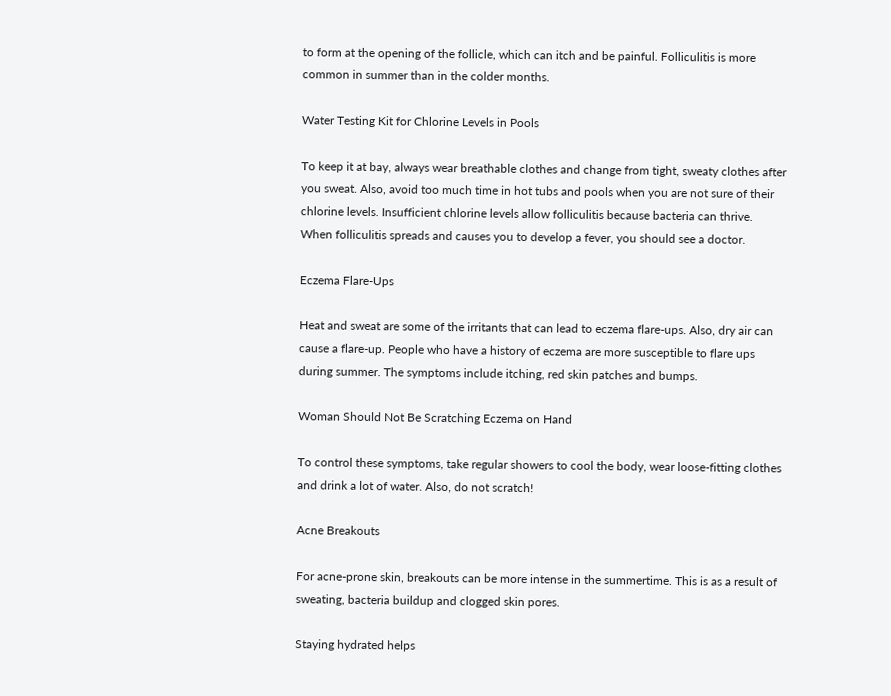to form at the opening of the follicle, which can itch and be painful. Folliculitis is more common in summer than in the colder months.

Water Testing Kit for Chlorine Levels in Pools

To keep it at bay, always wear breathable clothes and change from tight, sweaty clothes after you sweat. Also, avoid too much time in hot tubs and pools when you are not sure of their chlorine levels. Insufficient chlorine levels allow folliculitis because bacteria can thrive. When folliculitis spreads and causes you to develop a fever, you should see a doctor.

Eczema Flare-Ups

Heat and sweat are some of the irritants that can lead to eczema flare-ups. Also, dry air can cause a flare-up. People who have a history of eczema are more susceptible to flare ups during summer. The symptoms include itching, red skin patches and bumps.

Woman Should Not Be Scratching Eczema on Hand

To control these symptoms, take regular showers to cool the body, wear loose-fitting clothes and drink a lot of water. Also, do not scratch!

Acne Breakouts

For acne-prone skin, breakouts can be more intense in the summertime. This is as a result of sweating, bacteria buildup and clogged skin pores.

Staying hydrated helps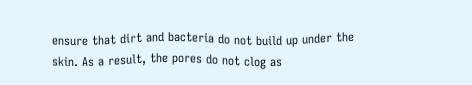ensure that dirt and bacteria do not build up under the skin. As a result, the pores do not clog as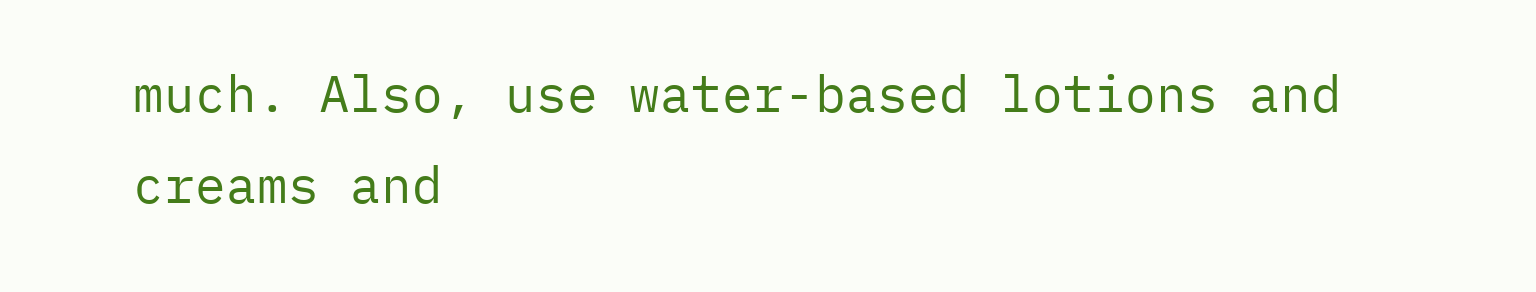much. Also, use water-based lotions and creams and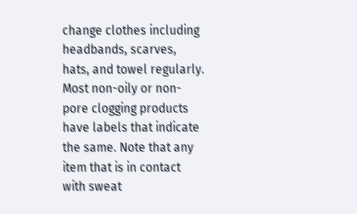change clothes including headbands, scarves, hats, and towel regularly. Most non-oily or non-pore clogging products have labels that indicate the same. Note that any item that is in contact with sweat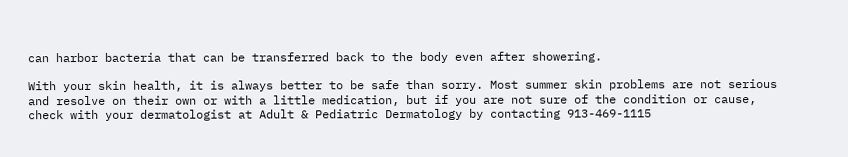can harbor bacteria that can be transferred back to the body even after showering.

With your skin health, it is always better to be safe than sorry. Most summer skin problems are not serious and resolve on their own or with a little medication, but if you are not sure of the condition or cause, check with your dermatologist at Adult & Pediatric Dermatology by contacting 913-469-1115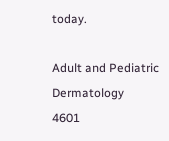today.

Adult and Pediatric Dermatology
4601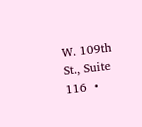W. 109th St., Suite 116  •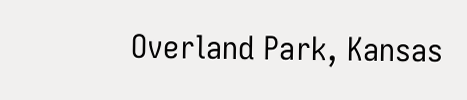Overland Park, Kansas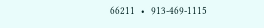66211  •  913-469-1115